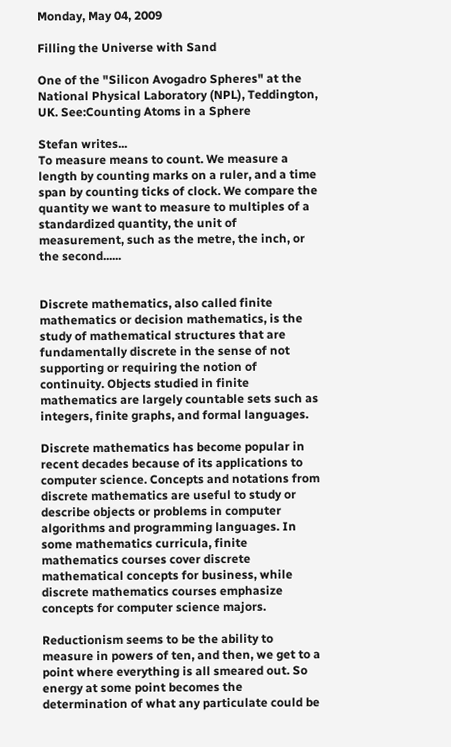Monday, May 04, 2009

Filling the Universe with Sand

One of the "Silicon Avogadro Spheres" at the National Physical Laboratory (NPL), Teddington, UK. See:Counting Atoms in a Sphere

Stefan writes...
To measure means to count. We measure a length by counting marks on a ruler, and a time span by counting ticks of clock. We compare the quantity we want to measure to multiples of a standardized quantity, the unit of measurement, such as the metre, the inch, or the second......


Discrete mathematics, also called finite mathematics or decision mathematics, is the study of mathematical structures that are fundamentally discrete in the sense of not supporting or requiring the notion of continuity. Objects studied in finite mathematics are largely countable sets such as integers, finite graphs, and formal languages.

Discrete mathematics has become popular in recent decades because of its applications to computer science. Concepts and notations from discrete mathematics are useful to study or describe objects or problems in computer algorithms and programming languages. In some mathematics curricula, finite mathematics courses cover discrete mathematical concepts for business, while discrete mathematics courses emphasize concepts for computer science majors.

Reductionism seems to be the ability to measure in powers of ten, and then, we get to a point where everything is all smeared out. So energy at some point becomes the determination of what any particulate could be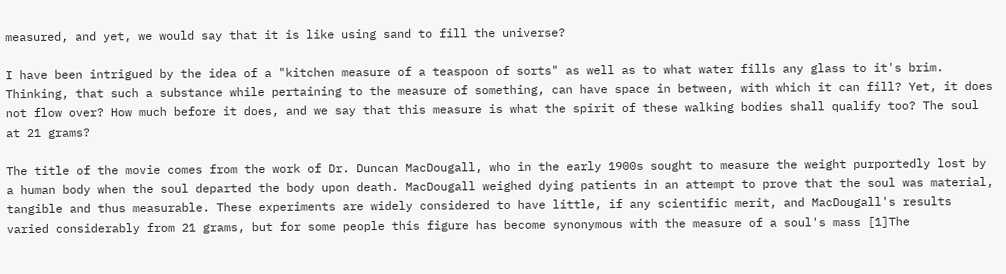measured, and yet, we would say that it is like using sand to fill the universe?

I have been intrigued by the idea of a "kitchen measure of a teaspoon of sorts" as well as to what water fills any glass to it's brim. Thinking, that such a substance while pertaining to the measure of something, can have space in between, with which it can fill? Yet, it does not flow over? How much before it does, and we say that this measure is what the spirit of these walking bodies shall qualify too? The soul at 21 grams?

The title of the movie comes from the work of Dr. Duncan MacDougall, who in the early 1900s sought to measure the weight purportedly lost by a human body when the soul departed the body upon death. MacDougall weighed dying patients in an attempt to prove that the soul was material, tangible and thus measurable. These experiments are widely considered to have little, if any scientific merit, and MacDougall's results varied considerably from 21 grams, but for some people this figure has become synonymous with the measure of a soul's mass [1]The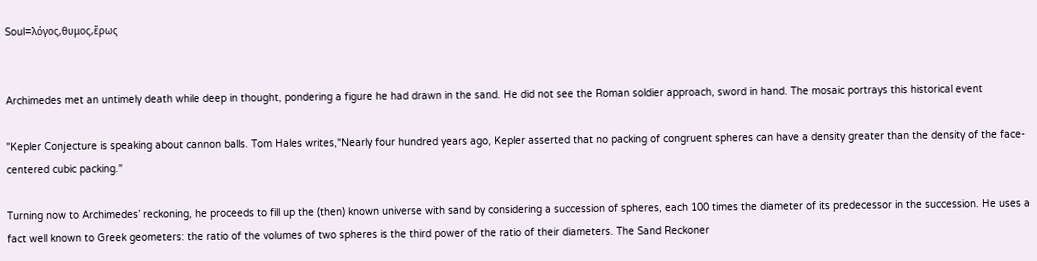Soul=λόγος,θυμος,ἔρως


Archimedes met an untimely death while deep in thought, pondering a figure he had drawn in the sand. He did not see the Roman soldier approach, sword in hand. The mosaic portrays this historical event

"Kepler Conjecture is speaking about cannon balls. Tom Hales writes,"Nearly four hundred years ago, Kepler asserted that no packing of congruent spheres can have a density greater than the density of the face-centered cubic packing."

Turning now to Archimedes’ reckoning, he proceeds to fill up the (then) known universe with sand by considering a succession of spheres, each 100 times the diameter of its predecessor in the succession. He uses a fact well known to Greek geometers: the ratio of the volumes of two spheres is the third power of the ratio of their diameters. The Sand Reckoner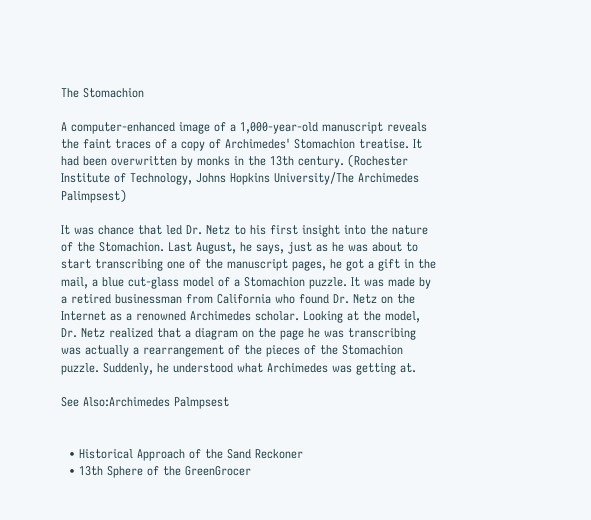The Stomachion

A computer-enhanced image of a 1,000-year-old manuscript reveals the faint traces of a copy of Archimedes' Stomachion treatise. It had been overwritten by monks in the 13th century. (Rochester Institute of Technology, Johns Hopkins University/The Archimedes Palimpsest)

It was chance that led Dr. Netz to his first insight into the nature of the Stomachion. Last August, he says, just as he was about to start transcribing one of the manuscript pages, he got a gift in the mail, a blue cut-glass model of a Stomachion puzzle. It was made by a retired businessman from California who found Dr. Netz on the Internet as a renowned Archimedes scholar. Looking at the model, Dr. Netz realized that a diagram on the page he was transcribing was actually a rearrangement of the pieces of the Stomachion puzzle. Suddenly, he understood what Archimedes was getting at.

See Also:Archimedes Palmpsest


  • Historical Approach of the Sand Reckoner
  • 13th Sphere of the GreenGrocer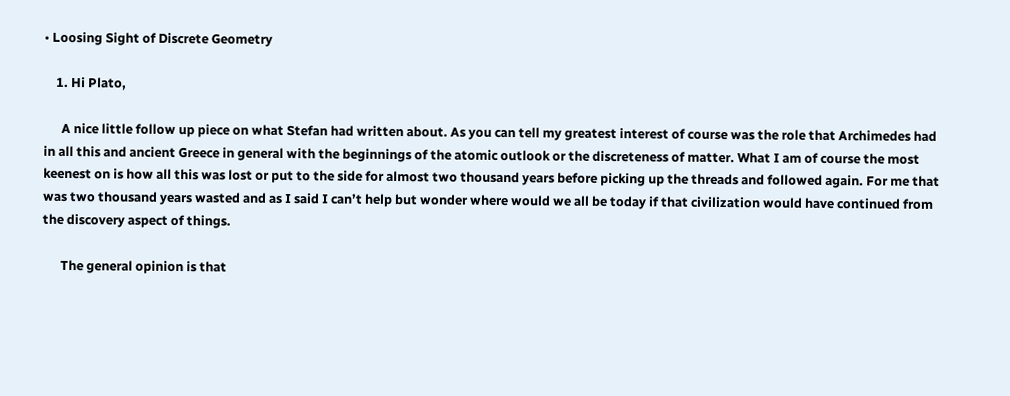• Loosing Sight of Discrete Geometry

    1. Hi Plato,

      A nice little follow up piece on what Stefan had written about. As you can tell my greatest interest of course was the role that Archimedes had in all this and ancient Greece in general with the beginnings of the atomic outlook or the discreteness of matter. What I am of course the most keenest on is how all this was lost or put to the side for almost two thousand years before picking up the threads and followed again. For me that was two thousand years wasted and as I said I can’t help but wonder where would we all be today if that civilization would have continued from the discovery aspect of things.

      The general opinion is that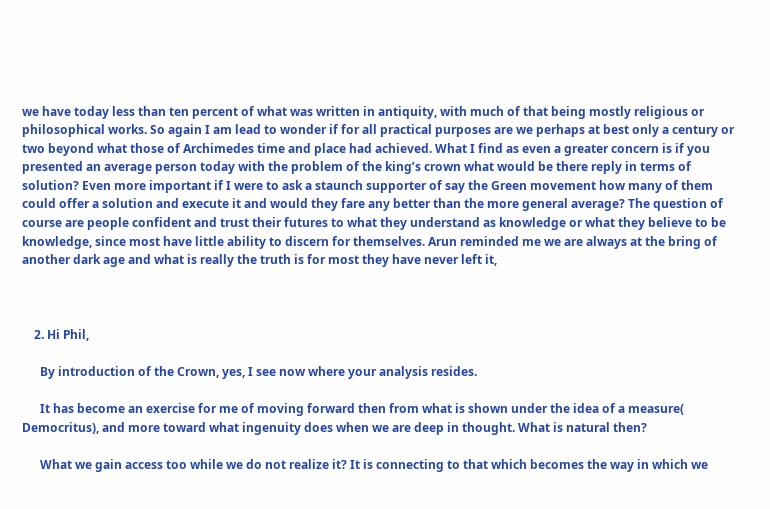we have today less than ten percent of what was written in antiquity, with much of that being mostly religious or philosophical works. So again I am lead to wonder if for all practical purposes are we perhaps at best only a century or two beyond what those of Archimedes time and place had achieved. What I find as even a greater concern is if you presented an average person today with the problem of the king’s crown what would be there reply in terms of solution? Even more important if I were to ask a staunch supporter of say the Green movement how many of them could offer a solution and execute it and would they fare any better than the more general average? The question of course are people confident and trust their futures to what they understand as knowledge or what they believe to be knowledge, since most have little ability to discern for themselves. Arun reminded me we are always at the bring of another dark age and what is really the truth is for most they have never left it,



    2. Hi Phil,

      By introduction of the Crown, yes, I see now where your analysis resides.

      It has become an exercise for me of moving forward then from what is shown under the idea of a measure( Democritus), and more toward what ingenuity does when we are deep in thought. What is natural then?

      What we gain access too while we do not realize it? It is connecting to that which becomes the way in which we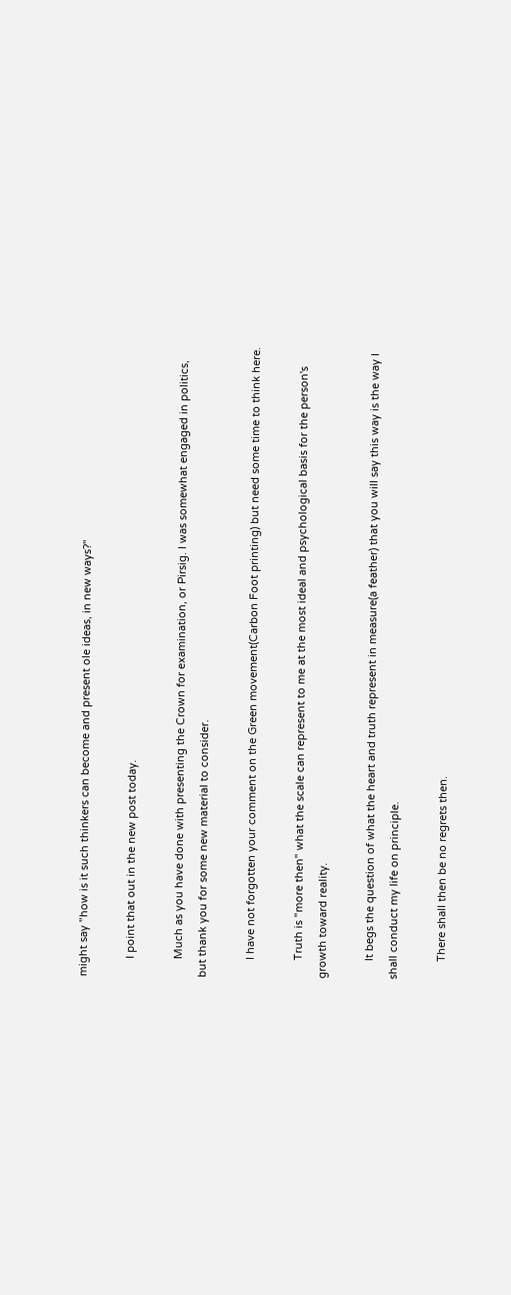might say "how is it such thinkers can become and present ole ideas, in new ways?"

      I point that out in the new post today.

      Much as you have done with presenting the Crown for examination, or Pirsig. I was somewhat engaged in politics, but thank you for some new material to consider.

      I have not forgotten your comment on the Green movement(Carbon Foot printing) but need some time to think here.

      Truth is "more then" what the scale can represent to me at the most ideal and psychological basis for the person's growth toward reality.

      It begs the question of what the heart and truth represent in measure(a feather) that you will say this way is the way I shall conduct my life on principle.

      There shall then be no regrets then.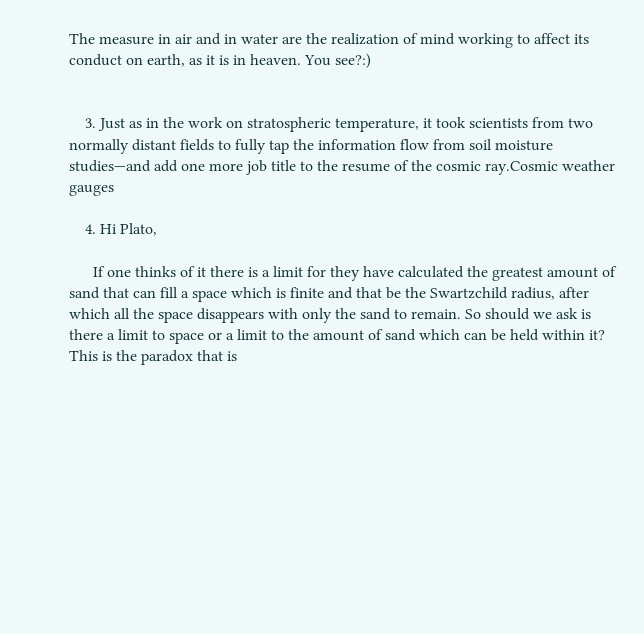The measure in air and in water are the realization of mind working to affect its conduct on earth, as it is in heaven. You see?:)


    3. Just as in the work on stratospheric temperature, it took scientists from two normally distant fields to fully tap the information flow from soil moisture studies—and add one more job title to the resume of the cosmic ray.Cosmic weather gauges

    4. Hi Plato,

      If one thinks of it there is a limit for they have calculated the greatest amount of sand that can fill a space which is finite and that be the Swartzchild radius, after which all the space disappears with only the sand to remain. So should we ask is there a limit to space or a limit to the amount of sand which can be held within it? This is the paradox that is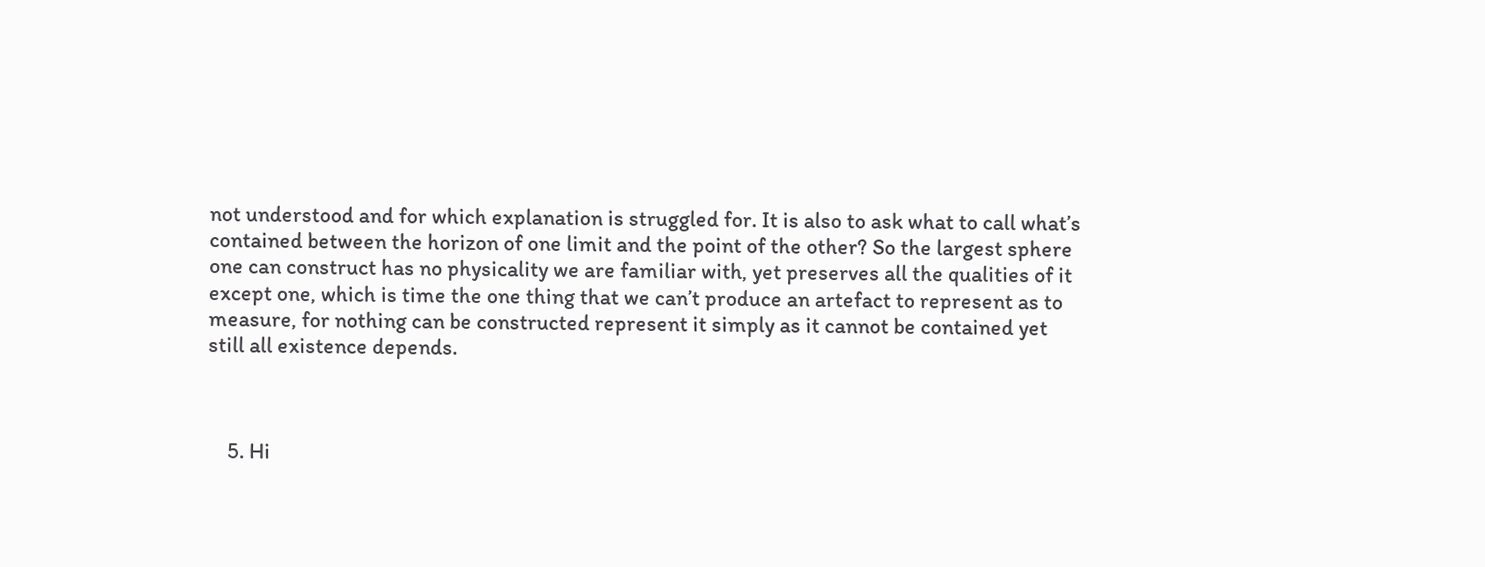not understood and for which explanation is struggled for. It is also to ask what to call what’s contained between the horizon of one limit and the point of the other? So the largest sphere one can construct has no physicality we are familiar with, yet preserves all the qualities of it except one, which is time the one thing that we can’t produce an artefact to represent as to measure, for nothing can be constructed represent it simply as it cannot be contained yet still all existence depends.



    5. Hi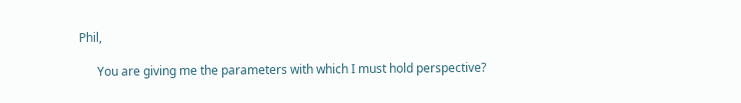Phil,

      You are giving me the parameters with which I must hold perspective?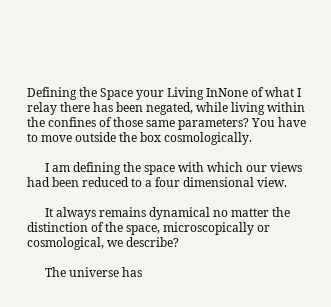Defining the Space your Living InNone of what I relay there has been negated, while living within the confines of those same parameters? You have to move outside the box cosmologically.

      I am defining the space with which our views had been reduced to a four dimensional view.

      It always remains dynamical no matter the distinction of the space, microscopically or cosmological, we describe?

      The universe has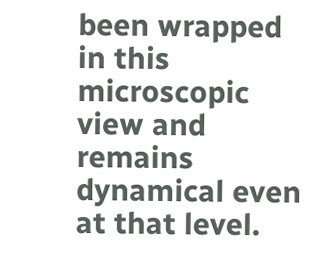been wrapped in this microscopic view and remains dynamical even at that level.